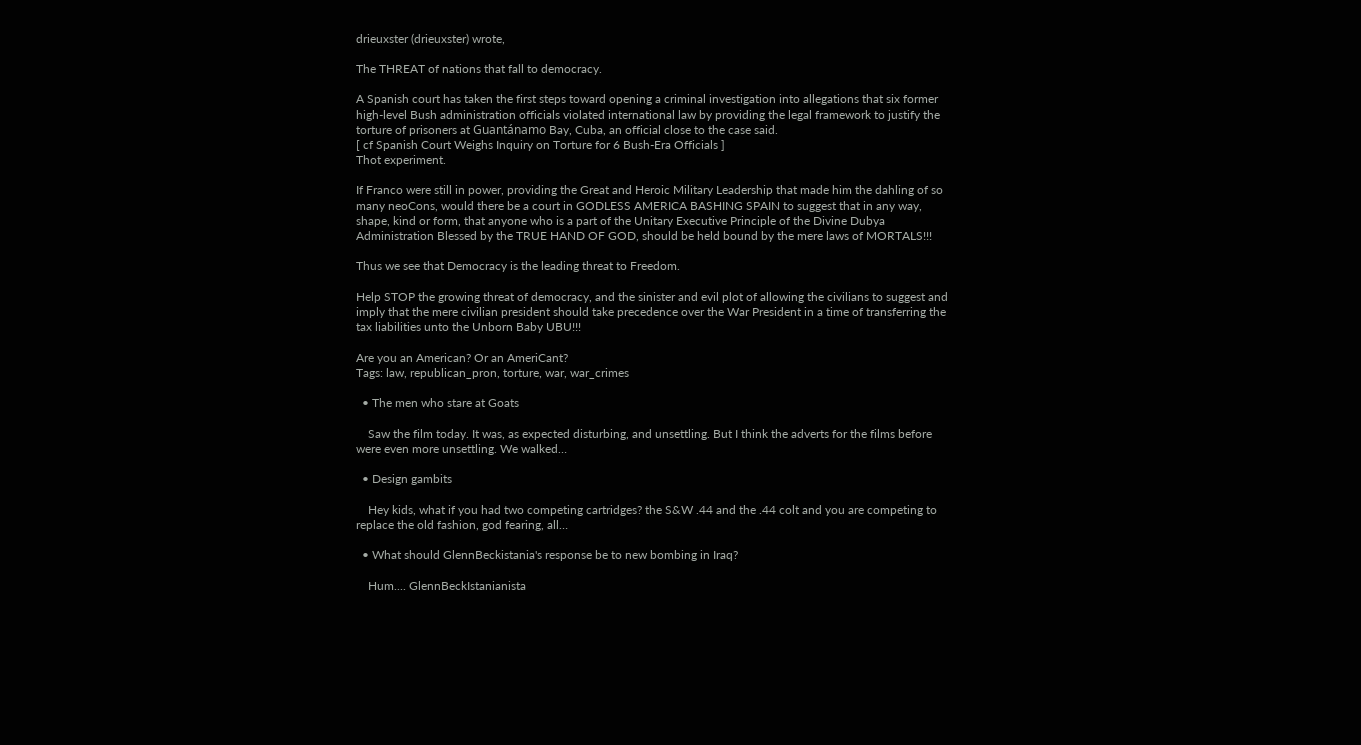drieuxster (drieuxster) wrote,

The THREAT of nations that fall to democracy.

A Spanish court has taken the first steps toward opening a criminal investigation into allegations that six former high-level Bush administration officials violated international law by providing the legal framework to justify the torture of prisoners at Guantánamo Bay, Cuba, an official close to the case said.
[ cf Spanish Court Weighs Inquiry on Torture for 6 Bush-Era Officials ]
Thot experiment.

If Franco were still in power, providing the Great and Heroic Military Leadership that made him the dahling of so many neoCons, would there be a court in GODLESS AMERICA BASHING SPAIN to suggest that in any way, shape, kind or form, that anyone who is a part of the Unitary Executive Principle of the Divine Dubya Administration Blessed by the TRUE HAND OF GOD, should be held bound by the mere laws of MORTALS!!!

Thus we see that Democracy is the leading threat to Freedom.

Help STOP the growing threat of democracy, and the sinister and evil plot of allowing the civilians to suggest and imply that the mere civilian president should take precedence over the War President in a time of transferring the tax liabilities unto the Unborn Baby UBU!!!

Are you an American? Or an AmeriCant?
Tags: law, republican_pron, torture, war, war_crimes

  • The men who stare at Goats

    Saw the film today. It was, as expected disturbing, and unsettling. But I think the adverts for the films before were even more unsettling. We walked…

  • Design gambits

    Hey kids, what if you had two competing cartridges? the S&W .44 and the .44 colt and you are competing to replace the old fashion, god fearing, all…

  • What should GlennBeckistania's response be to new bombing in Iraq?

    Hum.... GlennBeckIstanianista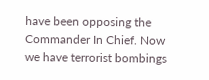have been opposing the Commander In Chief. Now we have terrorist bombings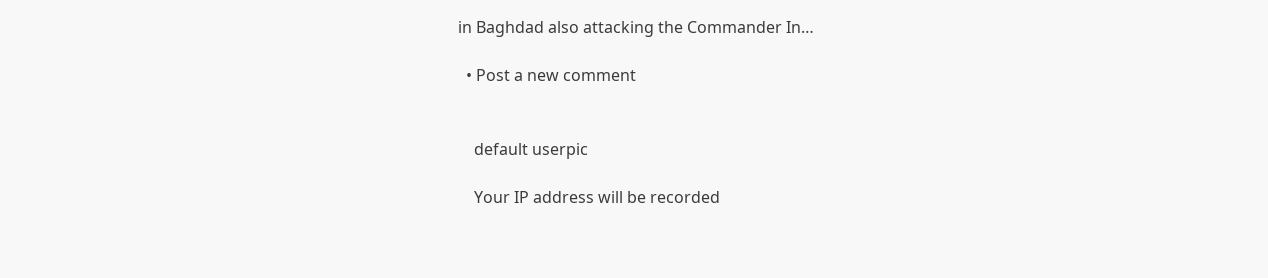in Baghdad also attacking the Commander In…

  • Post a new comment


    default userpic

    Your IP address will be recorded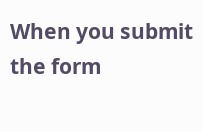When you submit the form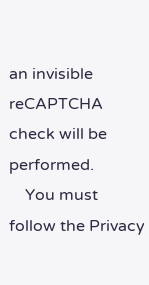an invisible reCAPTCHA check will be performed.
    You must follow the Privacy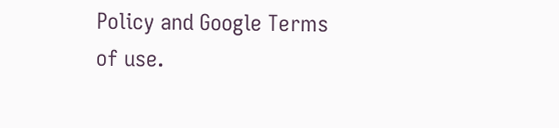Policy and Google Terms of use.